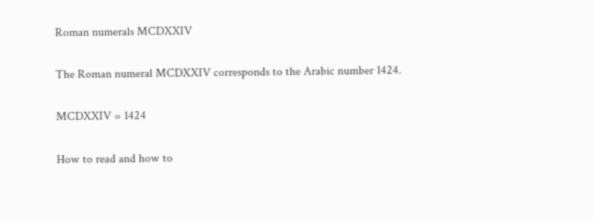Roman numerals MCDXXIV

The Roman numeral MCDXXIV corresponds to the Arabic number 1424.

MCDXXIV = 1424

How to read and how to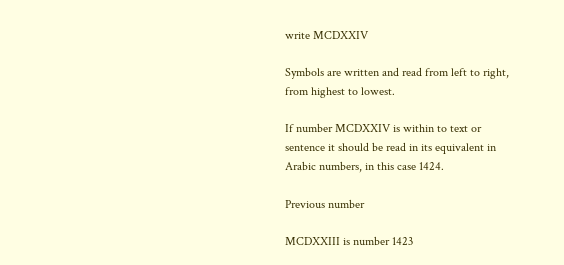write MCDXXIV

Symbols are written and read from left to right, from highest to lowest.

If number MCDXXIV is within to text or sentence it should be read in its equivalent in Arabic numbers, in this case 1424.

Previous number

MCDXXIII is number 1423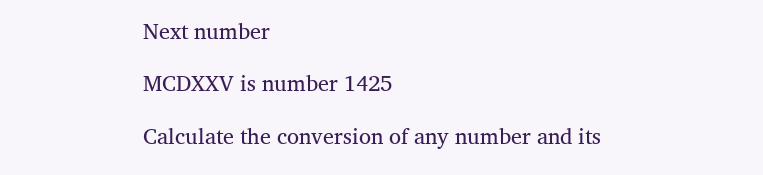Next number

MCDXXV is number 1425

Calculate the conversion of any number and its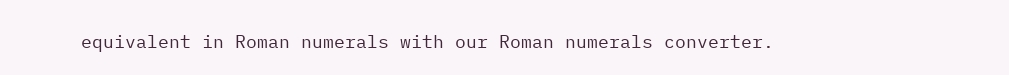equivalent in Roman numerals with our Roman numerals converter.